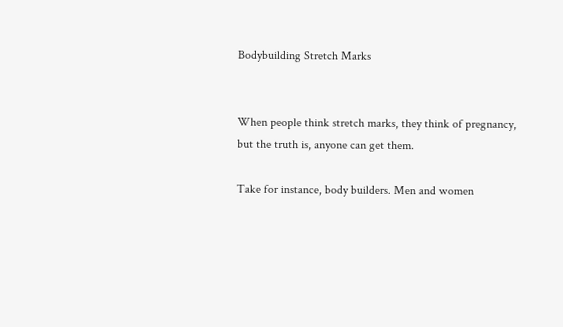Bodybuilding Stretch Marks


When people think stretch marks, they think of pregnancy, but the truth is, anyone can get them.

Take for instance, body builders. Men and women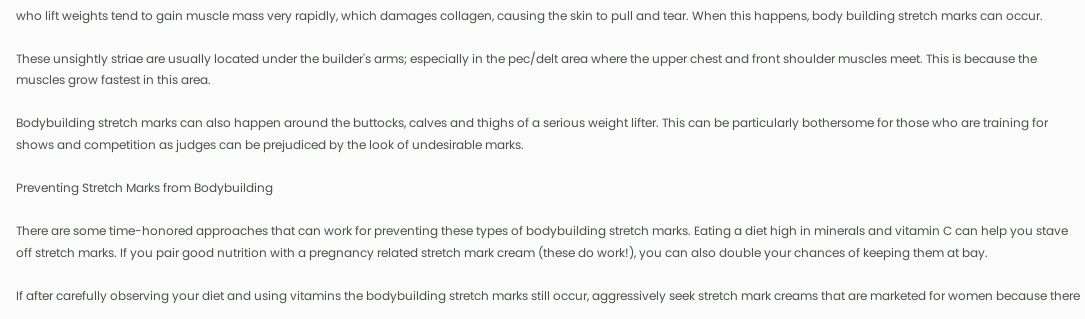who lift weights tend to gain muscle mass very rapidly, which damages collagen, causing the skin to pull and tear. When this happens, body building stretch marks can occur.

These unsightly striae are usually located under the builder's arms; especially in the pec/delt area where the upper chest and front shoulder muscles meet. This is because the muscles grow fastest in this area.

Bodybuilding stretch marks can also happen around the buttocks, calves and thighs of a serious weight lifter. This can be particularly bothersome for those who are training for shows and competition as judges can be prejudiced by the look of undesirable marks.

Preventing Stretch Marks from Bodybuilding

There are some time-honored approaches that can work for preventing these types of bodybuilding stretch marks. Eating a diet high in minerals and vitamin C can help you stave off stretch marks. If you pair good nutrition with a pregnancy related stretch mark cream (these do work!), you can also double your chances of keeping them at bay.

If after carefully observing your diet and using vitamins the bodybuilding stretch marks still occur, aggressively seek stretch mark creams that are marketed for women because there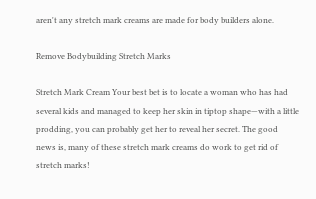aren't any stretch mark creams are made for body builders alone.

Remove Bodybuilding Stretch Marks

Stretch Mark Cream Your best bet is to locate a woman who has had several kids and managed to keep her skin in tiptop shape—with a little prodding, you can probably get her to reveal her secret. The good news is, many of these stretch mark creams do work to get rid of stretch marks!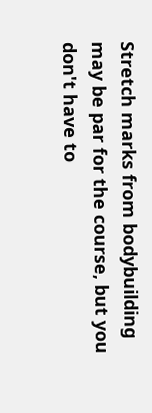Stretch marks from bodybuilding may be par for the course, but you don't have to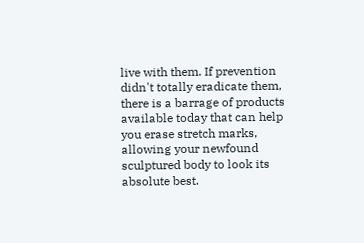live with them. If prevention didn't totally eradicate them, there is a barrage of products available today that can help you erase stretch marks, allowing your newfound sculptured body to look its absolute best.